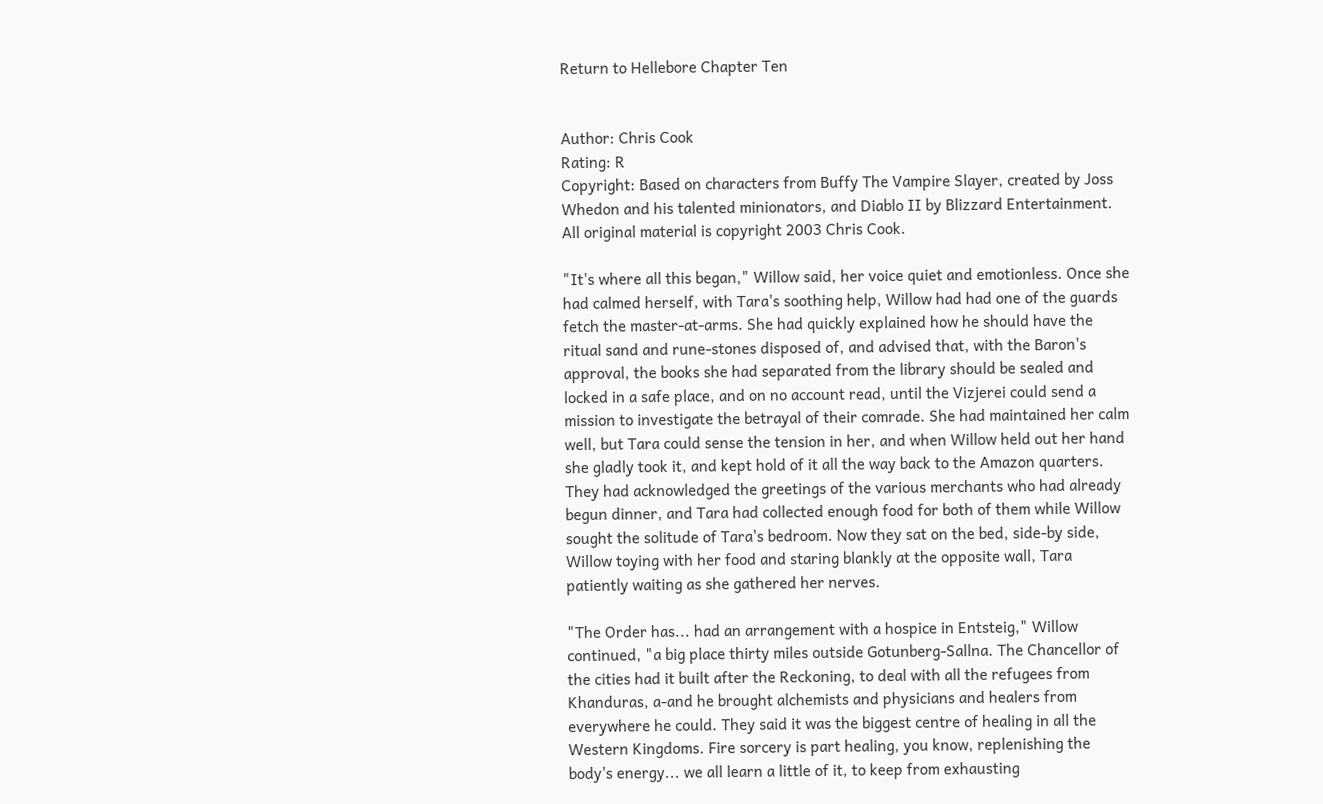Return to Hellebore Chapter Ten


Author: Chris Cook
Rating: R
Copyright: Based on characters from Buffy The Vampire Slayer, created by Joss Whedon and his talented minionators, and Diablo II by Blizzard Entertainment. All original material is copyright 2003 Chris Cook.

"It's where all this began," Willow said, her voice quiet and emotionless. Once she had calmed herself, with Tara's soothing help, Willow had had one of the guards fetch the master-at-arms. She had quickly explained how he should have the ritual sand and rune-stones disposed of, and advised that, with the Baron's approval, the books she had separated from the library should be sealed and locked in a safe place, and on no account read, until the Vizjerei could send a mission to investigate the betrayal of their comrade. She had maintained her calm well, but Tara could sense the tension in her, and when Willow held out her hand she gladly took it, and kept hold of it all the way back to the Amazon quarters. They had acknowledged the greetings of the various merchants who had already begun dinner, and Tara had collected enough food for both of them while Willow sought the solitude of Tara's bedroom. Now they sat on the bed, side-by side, Willow toying with her food and staring blankly at the opposite wall, Tara patiently waiting as she gathered her nerves.

"The Order has... had an arrangement with a hospice in Entsteig," Willow continued, "a big place thirty miles outside Gotunberg-Sallna. The Chancellor of the cities had it built after the Reckoning, to deal with all the refugees from Khanduras, a-and he brought alchemists and physicians and healers from everywhere he could. They said it was the biggest centre of healing in all the Western Kingdoms. Fire sorcery is part healing, you know, replenishing the body's energy... we all learn a little of it, to keep from exhausting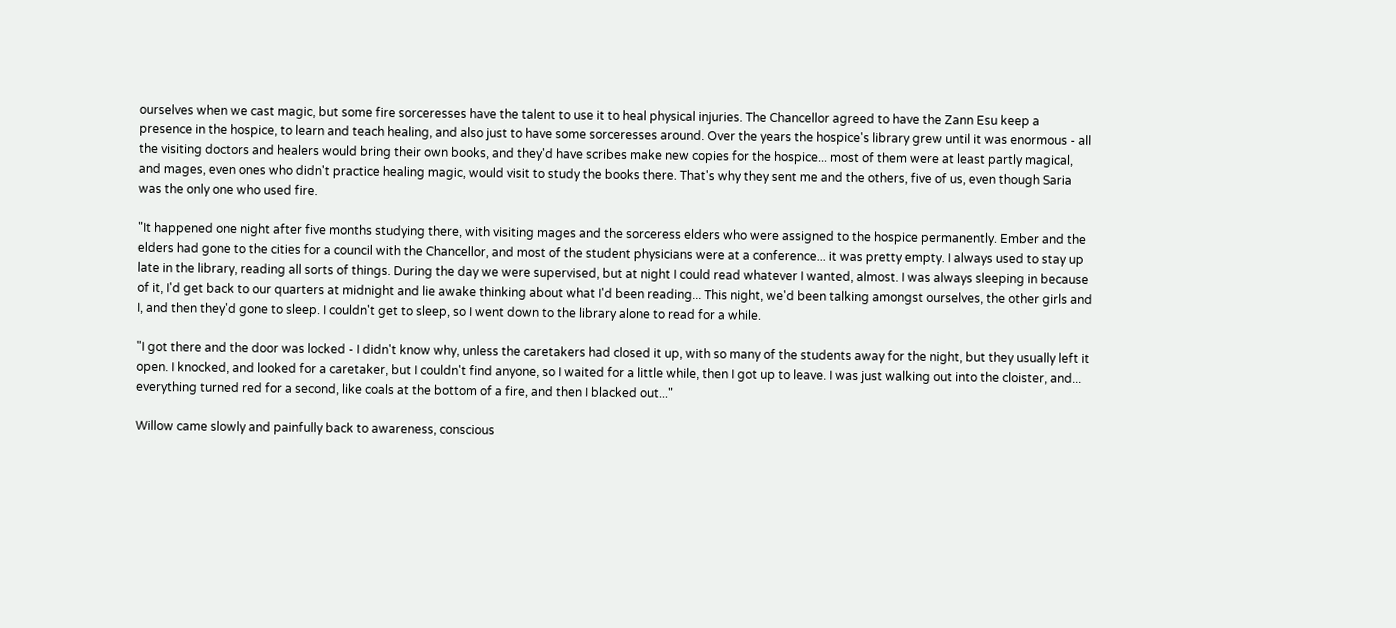ourselves when we cast magic, but some fire sorceresses have the talent to use it to heal physical injuries. The Chancellor agreed to have the Zann Esu keep a presence in the hospice, to learn and teach healing, and also just to have some sorceresses around. Over the years the hospice's library grew until it was enormous - all the visiting doctors and healers would bring their own books, and they'd have scribes make new copies for the hospice... most of them were at least partly magical, and mages, even ones who didn't practice healing magic, would visit to study the books there. That's why they sent me and the others, five of us, even though Saria was the only one who used fire.

"It happened one night after five months studying there, with visiting mages and the sorceress elders who were assigned to the hospice permanently. Ember and the elders had gone to the cities for a council with the Chancellor, and most of the student physicians were at a conference... it was pretty empty. I always used to stay up late in the library, reading all sorts of things. During the day we were supervised, but at night I could read whatever I wanted, almost. I was always sleeping in because of it, I'd get back to our quarters at midnight and lie awake thinking about what I'd been reading... This night, we'd been talking amongst ourselves, the other girls and I, and then they'd gone to sleep. I couldn't get to sleep, so I went down to the library alone to read for a while.

"I got there and the door was locked - I didn't know why, unless the caretakers had closed it up, with so many of the students away for the night, but they usually left it open. I knocked, and looked for a caretaker, but I couldn't find anyone, so I waited for a little while, then I got up to leave. I was just walking out into the cloister, and... everything turned red for a second, like coals at the bottom of a fire, and then I blacked out..."

Willow came slowly and painfully back to awareness, conscious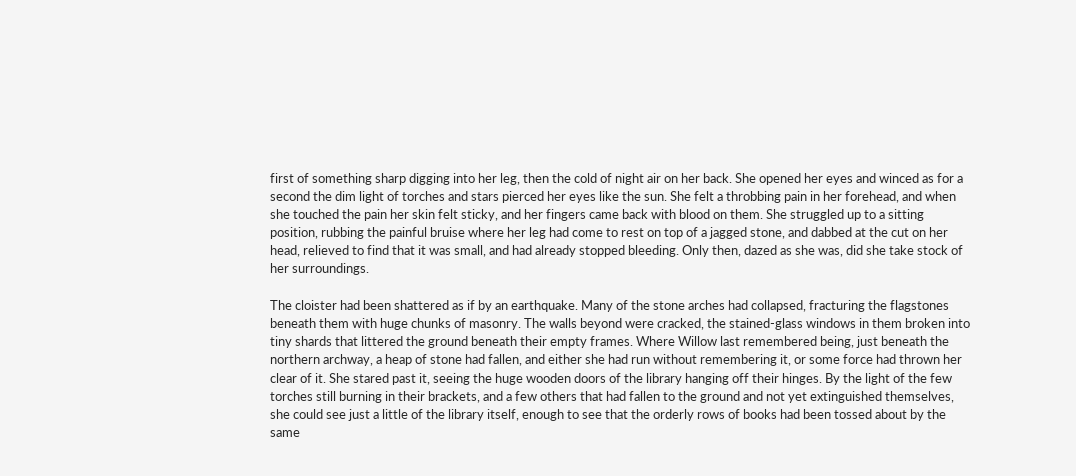first of something sharp digging into her leg, then the cold of night air on her back. She opened her eyes and winced as for a second the dim light of torches and stars pierced her eyes like the sun. She felt a throbbing pain in her forehead, and when she touched the pain her skin felt sticky, and her fingers came back with blood on them. She struggled up to a sitting position, rubbing the painful bruise where her leg had come to rest on top of a jagged stone, and dabbed at the cut on her head, relieved to find that it was small, and had already stopped bleeding. Only then, dazed as she was, did she take stock of her surroundings.

The cloister had been shattered as if by an earthquake. Many of the stone arches had collapsed, fracturing the flagstones beneath them with huge chunks of masonry. The walls beyond were cracked, the stained-glass windows in them broken into tiny shards that littered the ground beneath their empty frames. Where Willow last remembered being, just beneath the northern archway, a heap of stone had fallen, and either she had run without remembering it, or some force had thrown her clear of it. She stared past it, seeing the huge wooden doors of the library hanging off their hinges. By the light of the few torches still burning in their brackets, and a few others that had fallen to the ground and not yet extinguished themselves, she could see just a little of the library itself, enough to see that the orderly rows of books had been tossed about by the same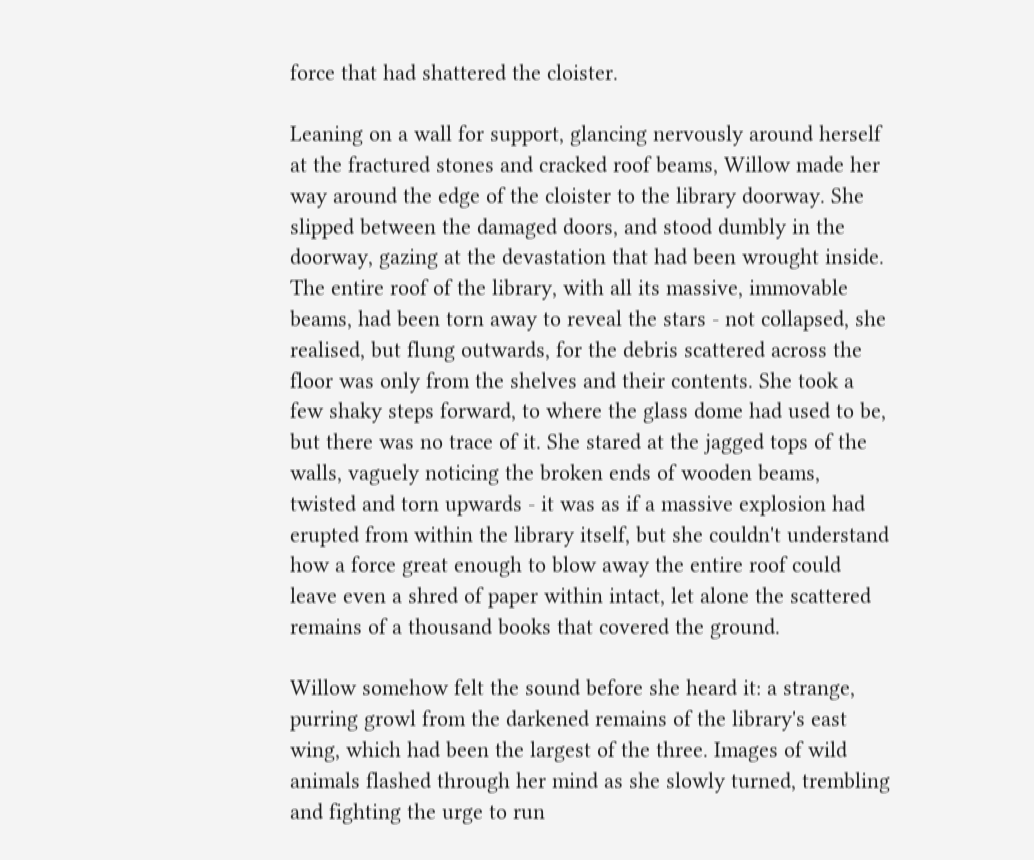force that had shattered the cloister.

Leaning on a wall for support, glancing nervously around herself at the fractured stones and cracked roof beams, Willow made her way around the edge of the cloister to the library doorway. She slipped between the damaged doors, and stood dumbly in the doorway, gazing at the devastation that had been wrought inside. The entire roof of the library, with all its massive, immovable beams, had been torn away to reveal the stars - not collapsed, she realised, but flung outwards, for the debris scattered across the floor was only from the shelves and their contents. She took a few shaky steps forward, to where the glass dome had used to be, but there was no trace of it. She stared at the jagged tops of the walls, vaguely noticing the broken ends of wooden beams, twisted and torn upwards - it was as if a massive explosion had erupted from within the library itself, but she couldn't understand how a force great enough to blow away the entire roof could leave even a shred of paper within intact, let alone the scattered remains of a thousand books that covered the ground.

Willow somehow felt the sound before she heard it: a strange, purring growl from the darkened remains of the library's east wing, which had been the largest of the three. Images of wild animals flashed through her mind as she slowly turned, trembling and fighting the urge to run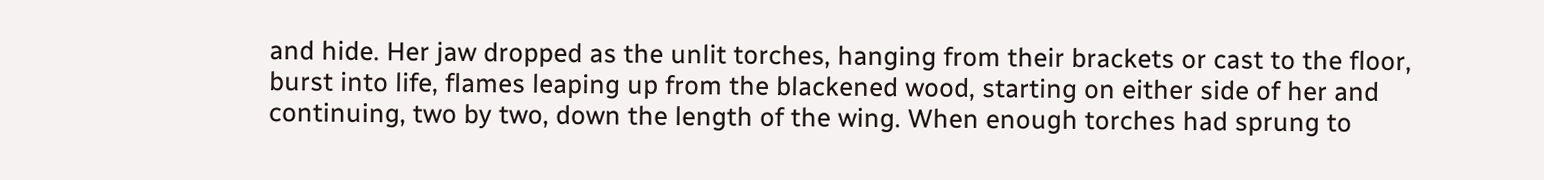and hide. Her jaw dropped as the unlit torches, hanging from their brackets or cast to the floor, burst into life, flames leaping up from the blackened wood, starting on either side of her and continuing, two by two, down the length of the wing. When enough torches had sprung to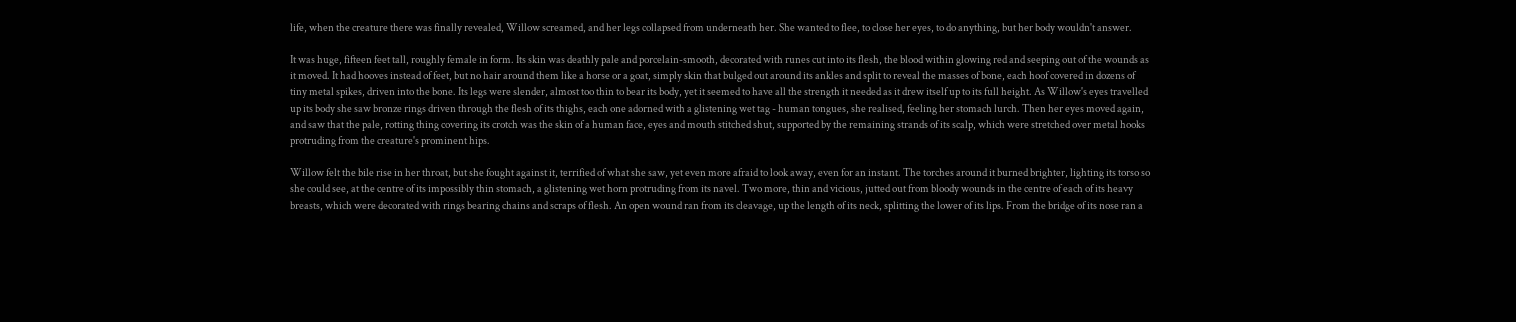life, when the creature there was finally revealed, Willow screamed, and her legs collapsed from underneath her. She wanted to flee, to close her eyes, to do anything, but her body wouldn't answer.

It was huge, fifteen feet tall, roughly female in form. Its skin was deathly pale and porcelain-smooth, decorated with runes cut into its flesh, the blood within glowing red and seeping out of the wounds as it moved. It had hooves instead of feet, but no hair around them like a horse or a goat, simply skin that bulged out around its ankles and split to reveal the masses of bone, each hoof covered in dozens of tiny metal spikes, driven into the bone. Its legs were slender, almost too thin to bear its body, yet it seemed to have all the strength it needed as it drew itself up to its full height. As Willow's eyes travelled up its body she saw bronze rings driven through the flesh of its thighs, each one adorned with a glistening wet tag - human tongues, she realised, feeling her stomach lurch. Then her eyes moved again, and saw that the pale, rotting thing covering its crotch was the skin of a human face, eyes and mouth stitched shut, supported by the remaining strands of its scalp, which were stretched over metal hooks protruding from the creature's prominent hips.

Willow felt the bile rise in her throat, but she fought against it, terrified of what she saw, yet even more afraid to look away, even for an instant. The torches around it burned brighter, lighting its torso so she could see, at the centre of its impossibly thin stomach, a glistening wet horn protruding from its navel. Two more, thin and vicious, jutted out from bloody wounds in the centre of each of its heavy breasts, which were decorated with rings bearing chains and scraps of flesh. An open wound ran from its cleavage, up the length of its neck, splitting the lower of its lips. From the bridge of its nose ran a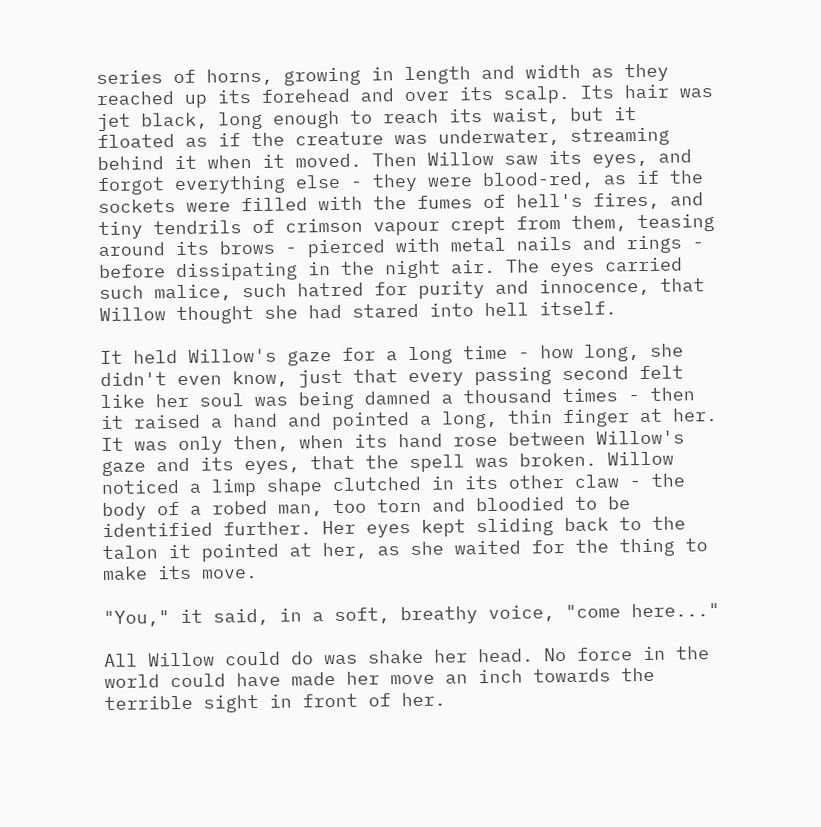series of horns, growing in length and width as they reached up its forehead and over its scalp. Its hair was jet black, long enough to reach its waist, but it floated as if the creature was underwater, streaming behind it when it moved. Then Willow saw its eyes, and forgot everything else - they were blood-red, as if the sockets were filled with the fumes of hell's fires, and tiny tendrils of crimson vapour crept from them, teasing around its brows - pierced with metal nails and rings - before dissipating in the night air. The eyes carried such malice, such hatred for purity and innocence, that Willow thought she had stared into hell itself.

It held Willow's gaze for a long time - how long, she didn't even know, just that every passing second felt like her soul was being damned a thousand times - then it raised a hand and pointed a long, thin finger at her. It was only then, when its hand rose between Willow's gaze and its eyes, that the spell was broken. Willow noticed a limp shape clutched in its other claw - the body of a robed man, too torn and bloodied to be identified further. Her eyes kept sliding back to the talon it pointed at her, as she waited for the thing to make its move.

"You," it said, in a soft, breathy voice, "come here..."

All Willow could do was shake her head. No force in the world could have made her move an inch towards the terrible sight in front of her.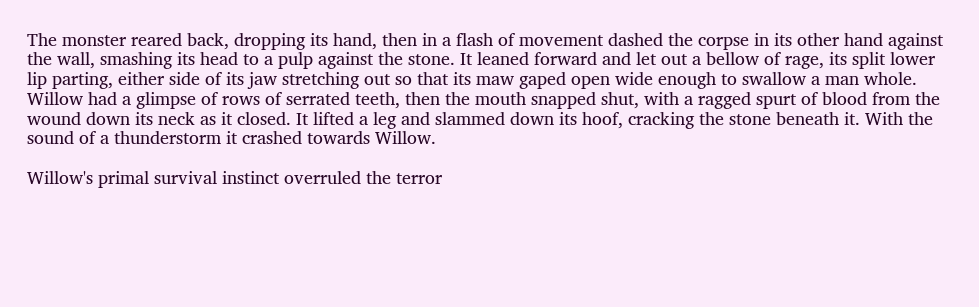The monster reared back, dropping its hand, then in a flash of movement dashed the corpse in its other hand against the wall, smashing its head to a pulp against the stone. It leaned forward and let out a bellow of rage, its split lower lip parting, either side of its jaw stretching out so that its maw gaped open wide enough to swallow a man whole. Willow had a glimpse of rows of serrated teeth, then the mouth snapped shut, with a ragged spurt of blood from the wound down its neck as it closed. It lifted a leg and slammed down its hoof, cracking the stone beneath it. With the sound of a thunderstorm it crashed towards Willow.

Willow's primal survival instinct overruled the terror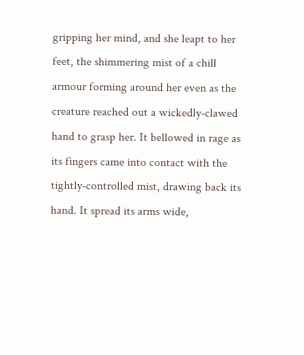gripping her mind, and she leapt to her feet, the shimmering mist of a chill armour forming around her even as the creature reached out a wickedly-clawed hand to grasp her. It bellowed in rage as its fingers came into contact with the tightly-controlled mist, drawing back its hand. It spread its arms wide,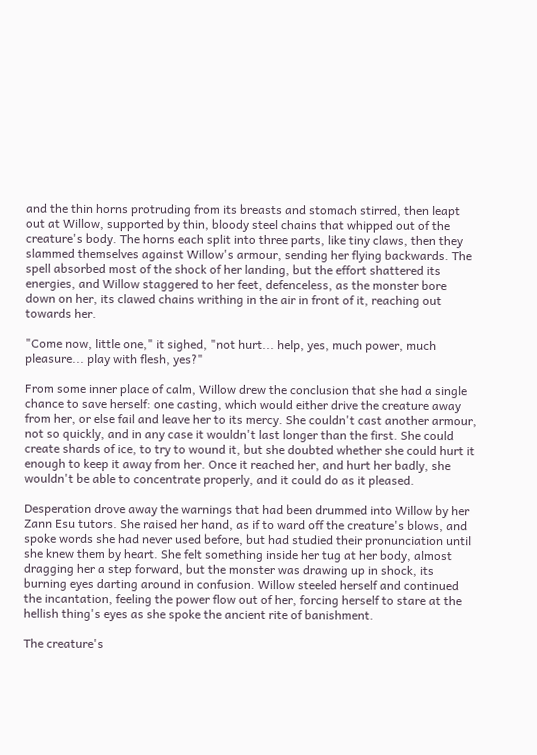and the thin horns protruding from its breasts and stomach stirred, then leapt out at Willow, supported by thin, bloody steel chains that whipped out of the creature's body. The horns each split into three parts, like tiny claws, then they slammed themselves against Willow's armour, sending her flying backwards. The spell absorbed most of the shock of her landing, but the effort shattered its energies, and Willow staggered to her feet, defenceless, as the monster bore down on her, its clawed chains writhing in the air in front of it, reaching out towards her.

"Come now, little one," it sighed, "not hurt... help, yes, much power, much pleasure... play with flesh, yes?"

From some inner place of calm, Willow drew the conclusion that she had a single chance to save herself: one casting, which would either drive the creature away from her, or else fail and leave her to its mercy. She couldn't cast another armour, not so quickly, and in any case it wouldn't last longer than the first. She could create shards of ice, to try to wound it, but she doubted whether she could hurt it enough to keep it away from her. Once it reached her, and hurt her badly, she wouldn't be able to concentrate properly, and it could do as it pleased.

Desperation drove away the warnings that had been drummed into Willow by her Zann Esu tutors. She raised her hand, as if to ward off the creature's blows, and spoke words she had never used before, but had studied their pronunciation until she knew them by heart. She felt something inside her tug at her body, almost dragging her a step forward, but the monster was drawing up in shock, its burning eyes darting around in confusion. Willow steeled herself and continued the incantation, feeling the power flow out of her, forcing herself to stare at the hellish thing's eyes as she spoke the ancient rite of banishment.

The creature's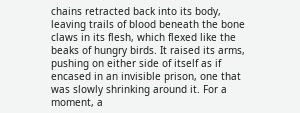chains retracted back into its body, leaving trails of blood beneath the bone claws in its flesh, which flexed like the beaks of hungry birds. It raised its arms, pushing on either side of itself as if encased in an invisible prison, one that was slowly shrinking around it. For a moment, a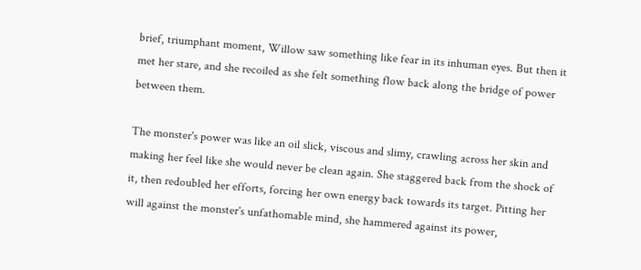brief, triumphant moment, Willow saw something like fear in its inhuman eyes. But then it met her stare, and she recoiled as she felt something flow back along the bridge of power between them.

The monster's power was like an oil slick, viscous and slimy, crawling across her skin and making her feel like she would never be clean again. She staggered back from the shock of it, then redoubled her efforts, forcing her own energy back towards its target. Pitting her will against the monster's unfathomable mind, she hammered against its power,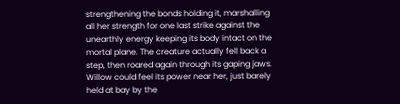strengthening the bonds holding it, marshalling all her strength for one last strike against the unearthly energy keeping its body intact on the mortal plane. The creature actually fell back a step, then roared again through its gaping jaws. Willow could feel its power near her, just barely held at bay by the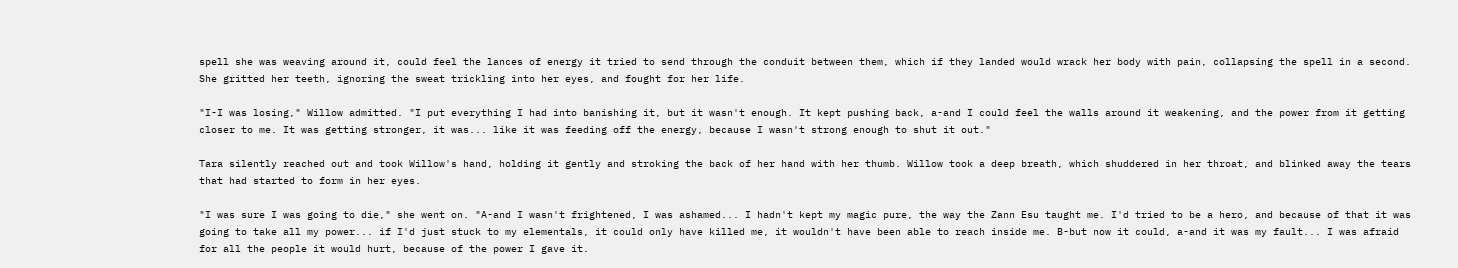spell she was weaving around it, could feel the lances of energy it tried to send through the conduit between them, which if they landed would wrack her body with pain, collapsing the spell in a second. She gritted her teeth, ignoring the sweat trickling into her eyes, and fought for her life.

"I-I was losing," Willow admitted. "I put everything I had into banishing it, but it wasn't enough. It kept pushing back, a-and I could feel the walls around it weakening, and the power from it getting closer to me. It was getting stronger, it was... like it was feeding off the energy, because I wasn't strong enough to shut it out."

Tara silently reached out and took Willow's hand, holding it gently and stroking the back of her hand with her thumb. Willow took a deep breath, which shuddered in her throat, and blinked away the tears that had started to form in her eyes.

"I was sure I was going to die," she went on. "A-and I wasn't frightened, I was ashamed... I hadn't kept my magic pure, the way the Zann Esu taught me. I'd tried to be a hero, and because of that it was going to take all my power... if I'd just stuck to my elementals, it could only have killed me, it wouldn't have been able to reach inside me. B-but now it could, a-and it was my fault... I was afraid for all the people it would hurt, because of the power I gave it.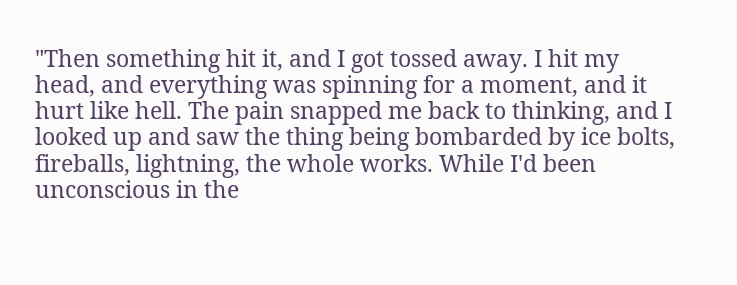"Then something hit it, and I got tossed away. I hit my head, and everything was spinning for a moment, and it hurt like hell. The pain snapped me back to thinking, and I looked up and saw the thing being bombarded by ice bolts, fireballs, lightning, the whole works. While I'd been unconscious in the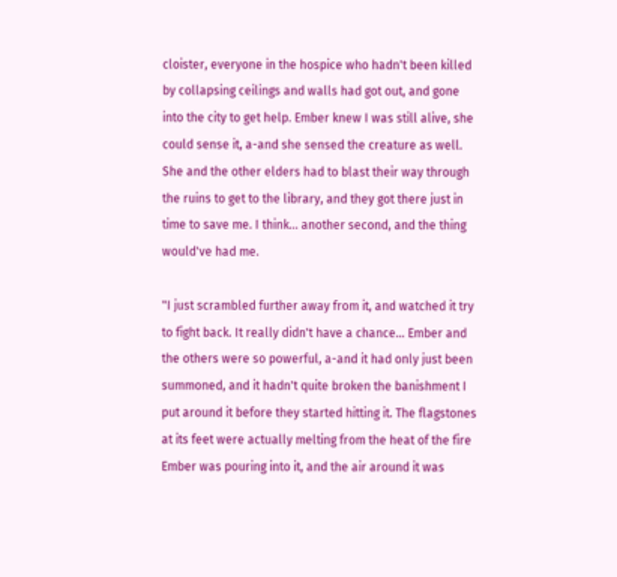cloister, everyone in the hospice who hadn't been killed by collapsing ceilings and walls had got out, and gone into the city to get help. Ember knew I was still alive, she could sense it, a-and she sensed the creature as well. She and the other elders had to blast their way through the ruins to get to the library, and they got there just in time to save me. I think... another second, and the thing would've had me.

"I just scrambled further away from it, and watched it try to fight back. It really didn't have a chance... Ember and the others were so powerful, a-and it had only just been summoned, and it hadn't quite broken the banishment I put around it before they started hitting it. The flagstones at its feet were actually melting from the heat of the fire Ember was pouring into it, and the air around it was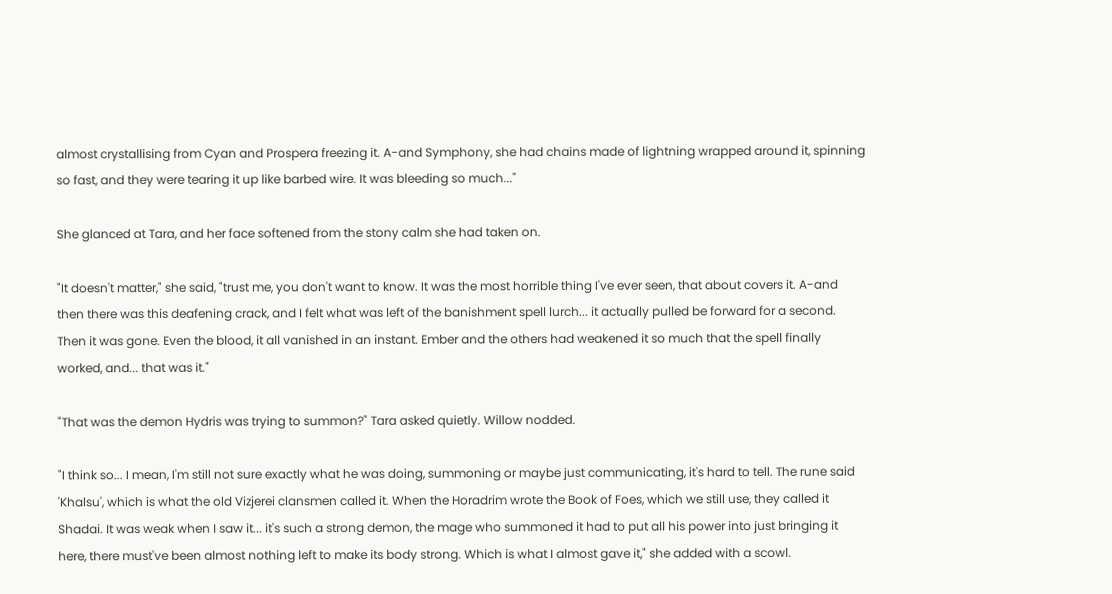almost crystallising from Cyan and Prospera freezing it. A-and Symphony, she had chains made of lightning wrapped around it, spinning so fast, and they were tearing it up like barbed wire. It was bleeding so much..."

She glanced at Tara, and her face softened from the stony calm she had taken on.

"It doesn't matter," she said, "trust me, you don't want to know. It was the most horrible thing I've ever seen, that about covers it. A-and then there was this deafening crack, and I felt what was left of the banishment spell lurch... it actually pulled be forward for a second. Then it was gone. Even the blood, it all vanished in an instant. Ember and the others had weakened it so much that the spell finally worked, and... that was it."

"That was the demon Hydris was trying to summon?" Tara asked quietly. Willow nodded.

"I think so... I mean, I'm still not sure exactly what he was doing, summoning or maybe just communicating, it's hard to tell. The rune said 'Khalsu', which is what the old Vizjerei clansmen called it. When the Horadrim wrote the Book of Foes, which we still use, they called it Shadai. It was weak when I saw it... it's such a strong demon, the mage who summoned it had to put all his power into just bringing it here, there must've been almost nothing left to make its body strong. Which is what I almost gave it," she added with a scowl.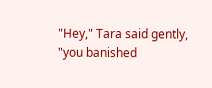"Hey," Tara said gently, "you banished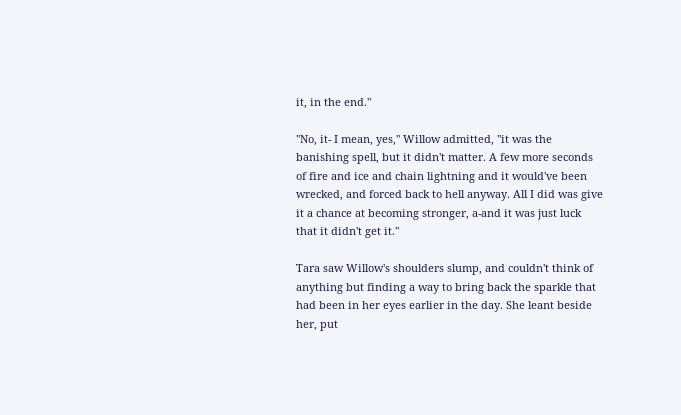it, in the end."

"No, it- I mean, yes," Willow admitted, "it was the banishing spell, but it didn't matter. A few more seconds of fire and ice and chain lightning and it would've been wrecked, and forced back to hell anyway. All I did was give it a chance at becoming stronger, a-and it was just luck that it didn't get it."

Tara saw Willow's shoulders slump, and couldn't think of anything but finding a way to bring back the sparkle that had been in her eyes earlier in the day. She leant beside her, put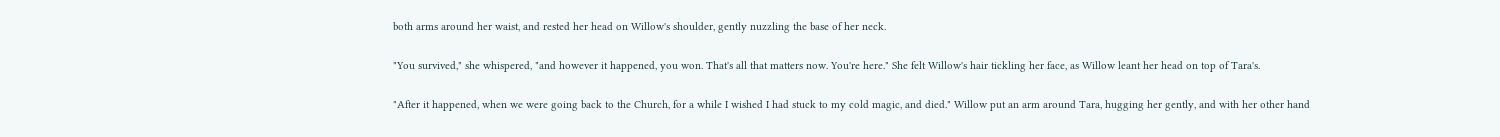both arms around her waist, and rested her head on Willow's shoulder, gently nuzzling the base of her neck.

"You survived," she whispered, "and however it happened, you won. That's all that matters now. You're here." She felt Willow's hair tickling her face, as Willow leant her head on top of Tara's.

"After it happened, when we were going back to the Church, for a while I wished I had stuck to my cold magic, and died." Willow put an arm around Tara, hugging her gently, and with her other hand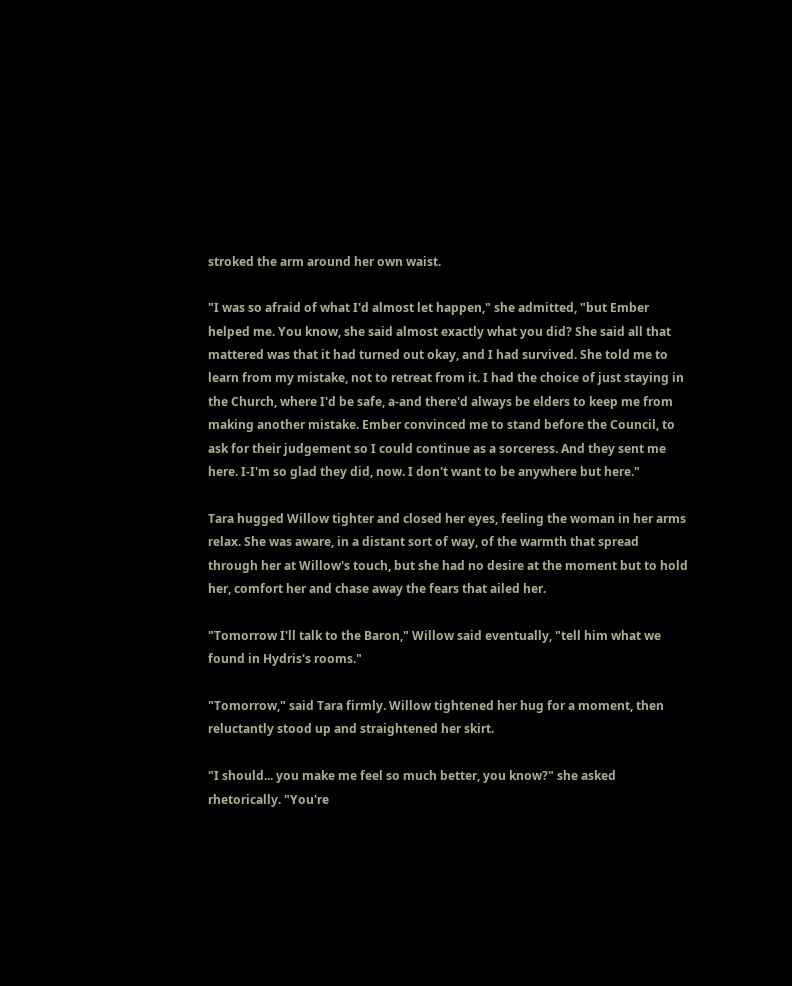stroked the arm around her own waist.

"I was so afraid of what I'd almost let happen," she admitted, "but Ember helped me. You know, she said almost exactly what you did? She said all that mattered was that it had turned out okay, and I had survived. She told me to learn from my mistake, not to retreat from it. I had the choice of just staying in the Church, where I'd be safe, a-and there'd always be elders to keep me from making another mistake. Ember convinced me to stand before the Council, to ask for their judgement so I could continue as a sorceress. And they sent me here. I-I'm so glad they did, now. I don't want to be anywhere but here."

Tara hugged Willow tighter and closed her eyes, feeling the woman in her arms relax. She was aware, in a distant sort of way, of the warmth that spread through her at Willow's touch, but she had no desire at the moment but to hold her, comfort her and chase away the fears that ailed her.

"Tomorrow I'll talk to the Baron," Willow said eventually, "tell him what we found in Hydris's rooms."

"Tomorrow," said Tara firmly. Willow tightened her hug for a moment, then reluctantly stood up and straightened her skirt.

"I should... you make me feel so much better, you know?" she asked rhetorically. "You're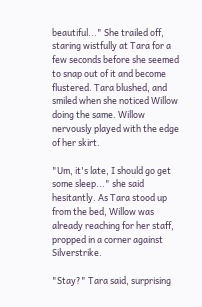beautiful..." She trailed off, staring wistfully at Tara for a few seconds before she seemed to snap out of it and become flustered. Tara blushed, and smiled when she noticed Willow doing the same. Willow nervously played with the edge of her skirt.

"Um, it's late, I should go get some sleep..." she said hesitantly. As Tara stood up from the bed, Willow was already reaching for her staff, propped in a corner against Silverstrike.

"Stay?" Tara said, surprising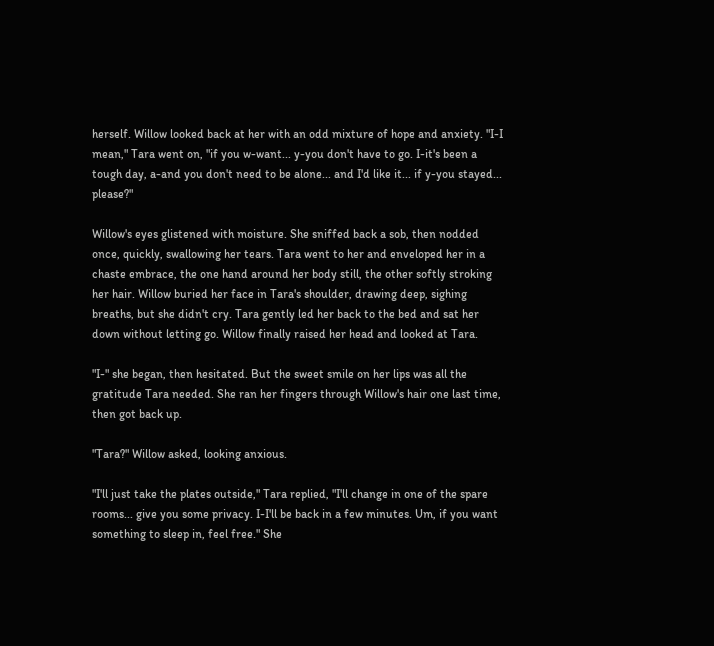herself. Willow looked back at her with an odd mixture of hope and anxiety. "I-I mean," Tara went on, "if you w-want... y-you don't have to go. I-it's been a tough day, a-and you don't need to be alone... and I'd like it... if y-you stayed... please?"

Willow's eyes glistened with moisture. She sniffed back a sob, then nodded once, quickly, swallowing her tears. Tara went to her and enveloped her in a chaste embrace, the one hand around her body still, the other softly stroking her hair. Willow buried her face in Tara's shoulder, drawing deep, sighing breaths, but she didn't cry. Tara gently led her back to the bed and sat her down without letting go. Willow finally raised her head and looked at Tara.

"I-" she began, then hesitated. But the sweet smile on her lips was all the gratitude Tara needed. She ran her fingers through Willow's hair one last time, then got back up.

"Tara?" Willow asked, looking anxious.

"I'll just take the plates outside," Tara replied, "I'll change in one of the spare rooms... give you some privacy. I-I'll be back in a few minutes. Um, if you want something to sleep in, feel free." She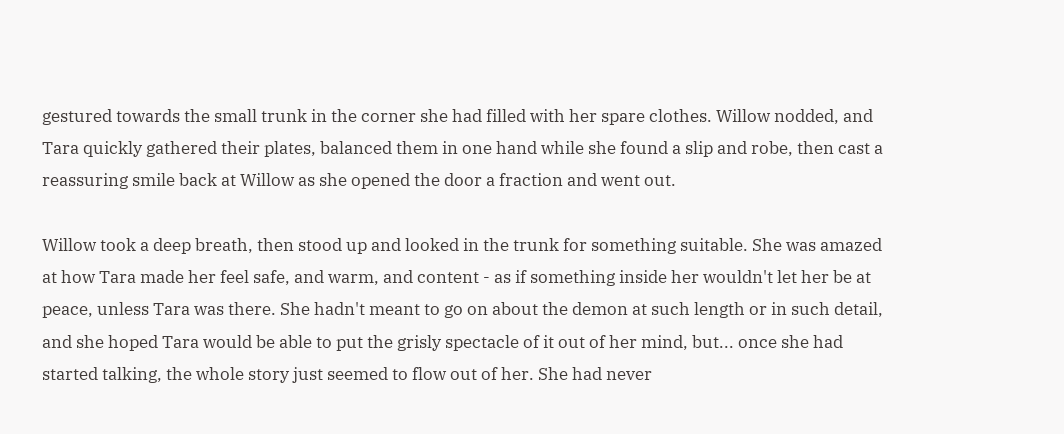gestured towards the small trunk in the corner she had filled with her spare clothes. Willow nodded, and Tara quickly gathered their plates, balanced them in one hand while she found a slip and robe, then cast a reassuring smile back at Willow as she opened the door a fraction and went out.

Willow took a deep breath, then stood up and looked in the trunk for something suitable. She was amazed at how Tara made her feel safe, and warm, and content - as if something inside her wouldn't let her be at peace, unless Tara was there. She hadn't meant to go on about the demon at such length or in such detail, and she hoped Tara would be able to put the grisly spectacle of it out of her mind, but... once she had started talking, the whole story just seemed to flow out of her. She had never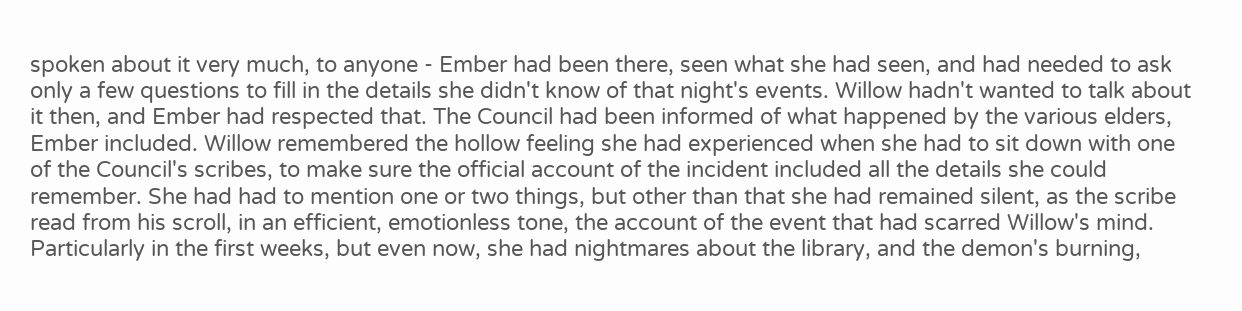spoken about it very much, to anyone - Ember had been there, seen what she had seen, and had needed to ask only a few questions to fill in the details she didn't know of that night's events. Willow hadn't wanted to talk about it then, and Ember had respected that. The Council had been informed of what happened by the various elders, Ember included. Willow remembered the hollow feeling she had experienced when she had to sit down with one of the Council's scribes, to make sure the official account of the incident included all the details she could remember. She had had to mention one or two things, but other than that she had remained silent, as the scribe read from his scroll, in an efficient, emotionless tone, the account of the event that had scarred Willow's mind. Particularly in the first weeks, but even now, she had nightmares about the library, and the demon's burning,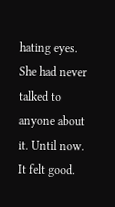hating eyes. She had never talked to anyone about it. Until now. It felt good.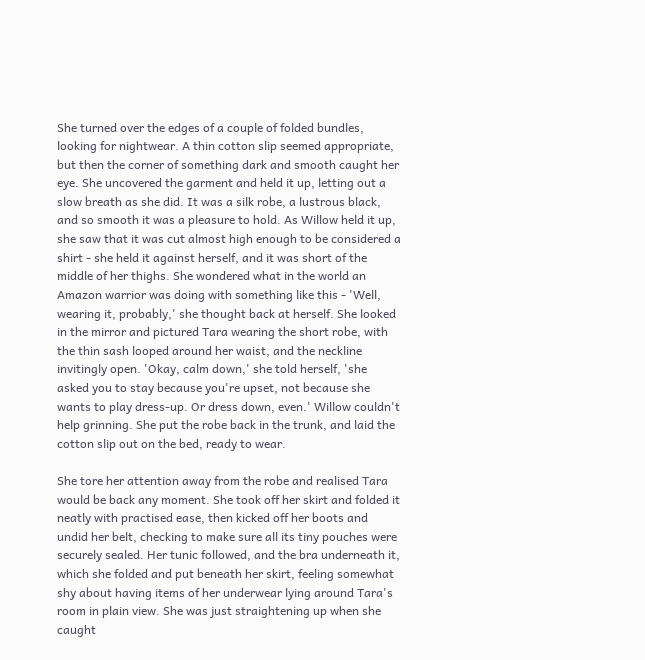She turned over the edges of a couple of folded bundles, looking for nightwear. A thin cotton slip seemed appropriate, but then the corner of something dark and smooth caught her eye. She uncovered the garment and held it up, letting out a slow breath as she did. It was a silk robe, a lustrous black, and so smooth it was a pleasure to hold. As Willow held it up, she saw that it was cut almost high enough to be considered a shirt - she held it against herself, and it was short of the middle of her thighs. She wondered what in the world an Amazon warrior was doing with something like this - 'Well, wearing it, probably,' she thought back at herself. She looked in the mirror and pictured Tara wearing the short robe, with the thin sash looped around her waist, and the neckline invitingly open. 'Okay, calm down,' she told herself, 'she asked you to stay because you're upset, not because she wants to play dress-up. Or dress down, even.' Willow couldn't help grinning. She put the robe back in the trunk, and laid the cotton slip out on the bed, ready to wear.

She tore her attention away from the robe and realised Tara would be back any moment. She took off her skirt and folded it neatly with practised ease, then kicked off her boots and undid her belt, checking to make sure all its tiny pouches were securely sealed. Her tunic followed, and the bra underneath it, which she folded and put beneath her skirt, feeling somewhat shy about having items of her underwear lying around Tara's room in plain view. She was just straightening up when she caught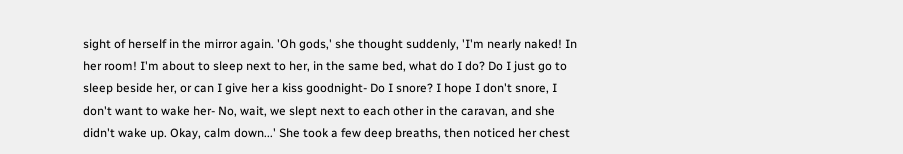sight of herself in the mirror again. 'Oh gods,' she thought suddenly, 'I'm nearly naked! In her room! I'm about to sleep next to her, in the same bed, what do I do? Do I just go to sleep beside her, or can I give her a kiss goodnight- Do I snore? I hope I don't snore, I don't want to wake her- No, wait, we slept next to each other in the caravan, and she didn't wake up. Okay, calm down...' She took a few deep breaths, then noticed her chest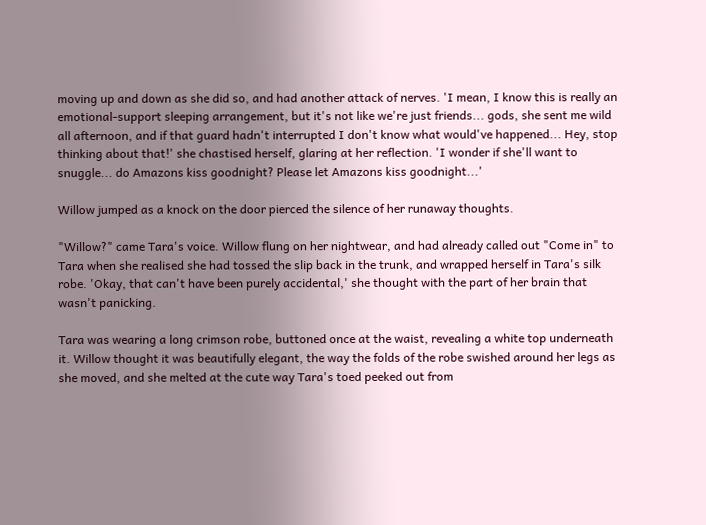moving up and down as she did so, and had another attack of nerves. 'I mean, I know this is really an emotional-support sleeping arrangement, but it's not like we're just friends... gods, she sent me wild all afternoon, and if that guard hadn't interrupted I don't know what would've happened... Hey, stop thinking about that!' she chastised herself, glaring at her reflection. 'I wonder if she'll want to snuggle... do Amazons kiss goodnight? Please let Amazons kiss goodnight...'

Willow jumped as a knock on the door pierced the silence of her runaway thoughts.

"Willow?" came Tara's voice. Willow flung on her nightwear, and had already called out "Come in" to Tara when she realised she had tossed the slip back in the trunk, and wrapped herself in Tara's silk robe. 'Okay, that can't have been purely accidental,' she thought with the part of her brain that wasn't panicking.

Tara was wearing a long crimson robe, buttoned once at the waist, revealing a white top underneath it. Willow thought it was beautifully elegant, the way the folds of the robe swished around her legs as she moved, and she melted at the cute way Tara's toed peeked out from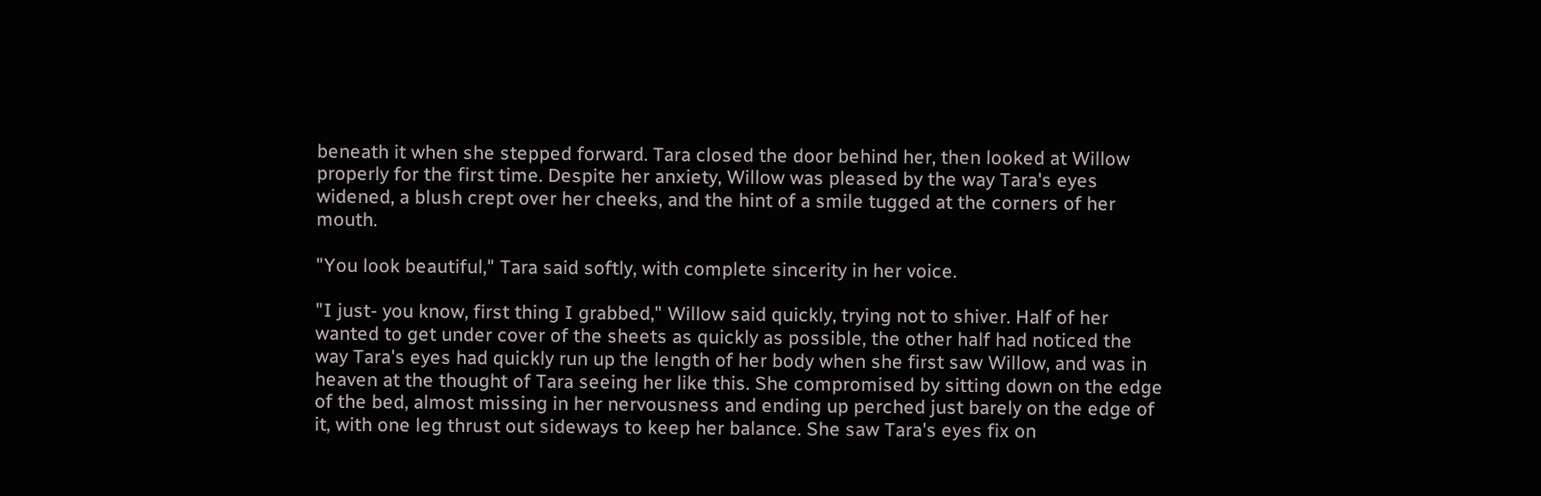beneath it when she stepped forward. Tara closed the door behind her, then looked at Willow properly for the first time. Despite her anxiety, Willow was pleased by the way Tara's eyes widened, a blush crept over her cheeks, and the hint of a smile tugged at the corners of her mouth.

"You look beautiful," Tara said softly, with complete sincerity in her voice.

"I just- you know, first thing I grabbed," Willow said quickly, trying not to shiver. Half of her wanted to get under cover of the sheets as quickly as possible, the other half had noticed the way Tara's eyes had quickly run up the length of her body when she first saw Willow, and was in heaven at the thought of Tara seeing her like this. She compromised by sitting down on the edge of the bed, almost missing in her nervousness and ending up perched just barely on the edge of it, with one leg thrust out sideways to keep her balance. She saw Tara's eyes fix on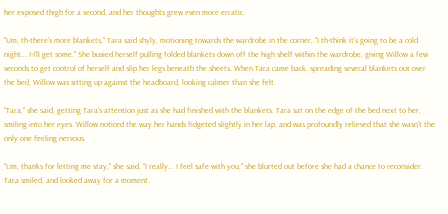her exposed thigh for a second, and her thoughts grew even more erratic.

"Um, th-there's more blankets," Tara said shyly, motioning towards the wardrobe in the corner, "I th-think it's going to be a cold night... I-I'll get some." She busied herself pulling folded blankets down off the high shelf within the wardrobe, giving Willow a few seconds to get control of herself and slip her legs beneath the sheets. When Tara came back, spreading several blankets out over the bed, Willow was sitting up against the headboard, looking calmer than she felt.

"Tara," she said, getting Tara's attention just as she had finished with the blankets. Tara sat on the edge of the bed next to her, smiling into her eyes. Willow noticed the way her hands fidgeted slightly in her lap, and was profoundly relieved that she wasn't the only one feeling nervous.

"Um, thanks for letting me stay," she said, "I really... I feel safe with you," she blurted out before she had a chance to reconsider. Tara smiled, and looked away for a moment.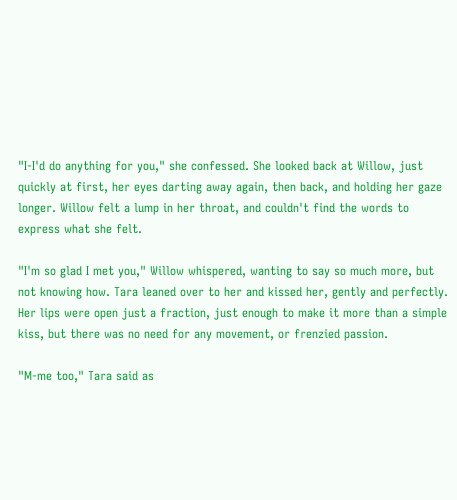"I-I'd do anything for you," she confessed. She looked back at Willow, just quickly at first, her eyes darting away again, then back, and holding her gaze longer. Willow felt a lump in her throat, and couldn't find the words to express what she felt.

"I'm so glad I met you," Willow whispered, wanting to say so much more, but not knowing how. Tara leaned over to her and kissed her, gently and perfectly. Her lips were open just a fraction, just enough to make it more than a simple kiss, but there was no need for any movement, or frenzied passion.

"M-me too," Tara said as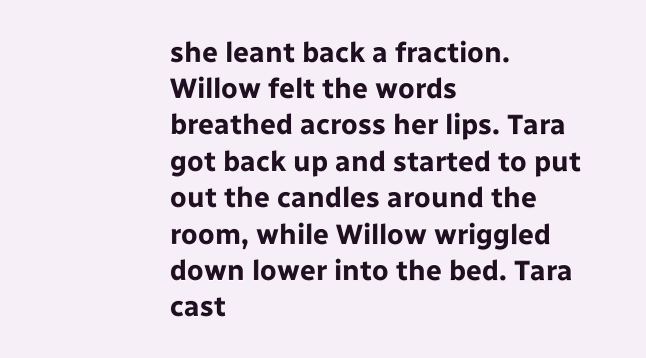she leant back a fraction. Willow felt the words breathed across her lips. Tara got back up and started to put out the candles around the room, while Willow wriggled down lower into the bed. Tara cast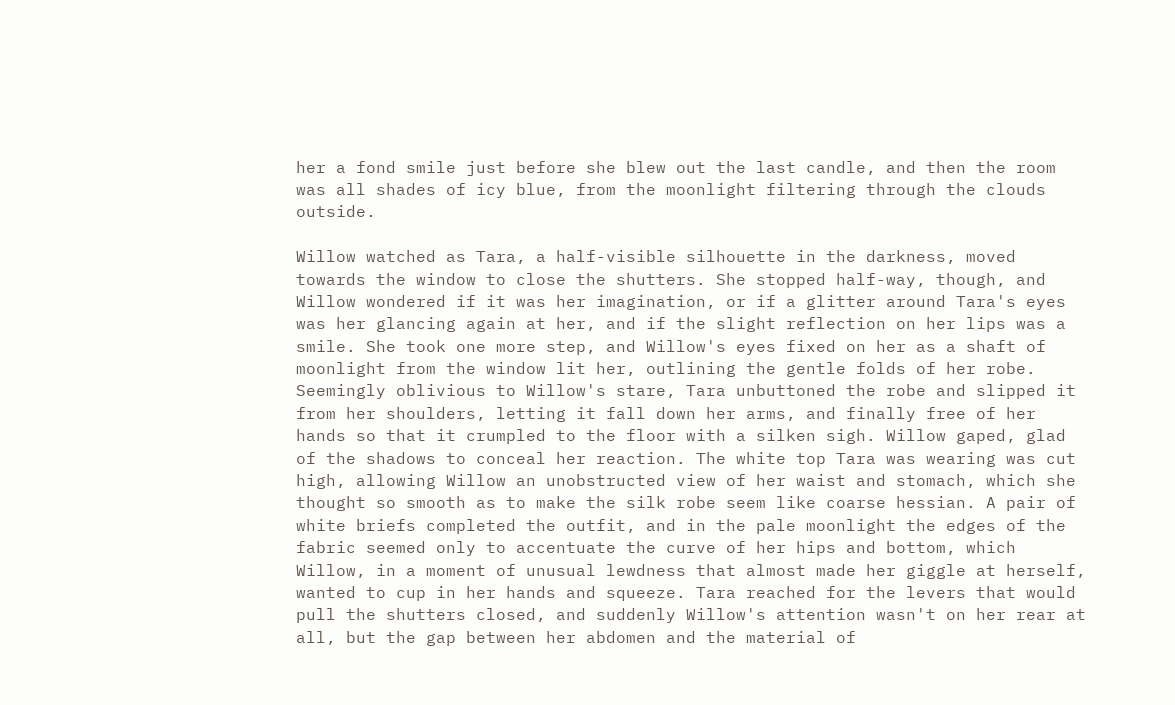her a fond smile just before she blew out the last candle, and then the room was all shades of icy blue, from the moonlight filtering through the clouds outside.

Willow watched as Tara, a half-visible silhouette in the darkness, moved towards the window to close the shutters. She stopped half-way, though, and Willow wondered if it was her imagination, or if a glitter around Tara's eyes was her glancing again at her, and if the slight reflection on her lips was a smile. She took one more step, and Willow's eyes fixed on her as a shaft of moonlight from the window lit her, outlining the gentle folds of her robe. Seemingly oblivious to Willow's stare, Tara unbuttoned the robe and slipped it from her shoulders, letting it fall down her arms, and finally free of her hands so that it crumpled to the floor with a silken sigh. Willow gaped, glad of the shadows to conceal her reaction. The white top Tara was wearing was cut high, allowing Willow an unobstructed view of her waist and stomach, which she thought so smooth as to make the silk robe seem like coarse hessian. A pair of white briefs completed the outfit, and in the pale moonlight the edges of the fabric seemed only to accentuate the curve of her hips and bottom, which Willow, in a moment of unusual lewdness that almost made her giggle at herself, wanted to cup in her hands and squeeze. Tara reached for the levers that would pull the shutters closed, and suddenly Willow's attention wasn't on her rear at all, but the gap between her abdomen and the material of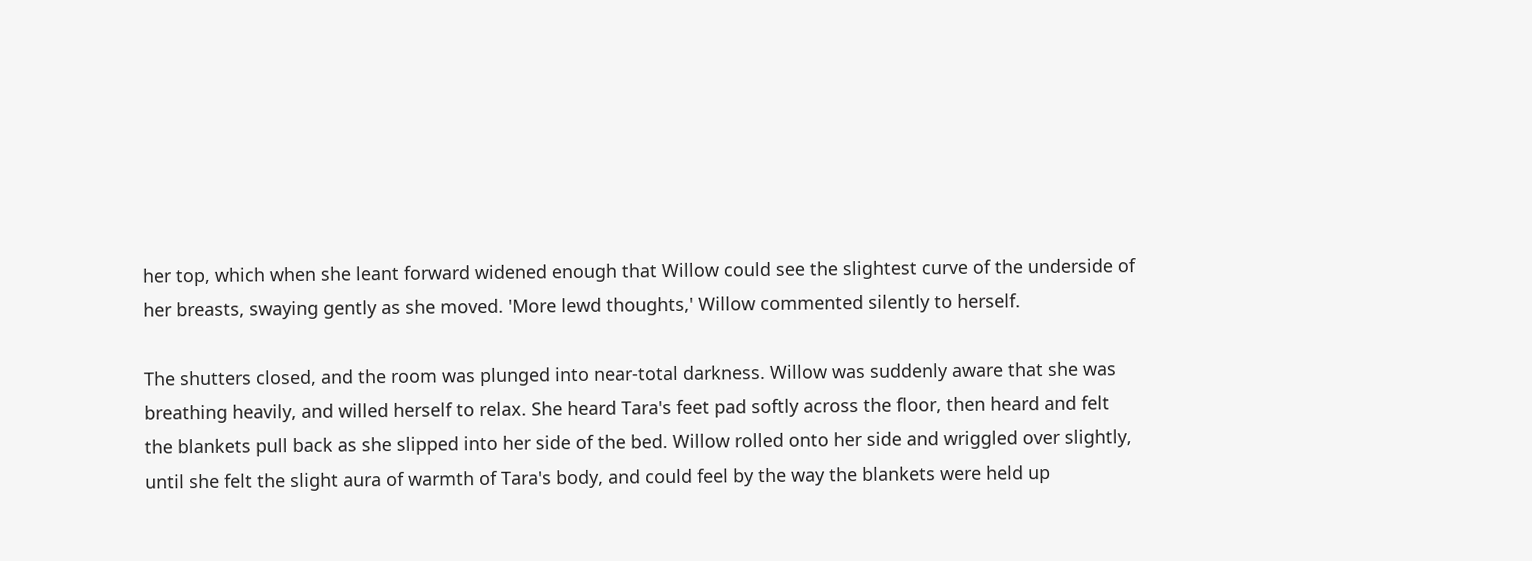her top, which when she leant forward widened enough that Willow could see the slightest curve of the underside of her breasts, swaying gently as she moved. 'More lewd thoughts,' Willow commented silently to herself.

The shutters closed, and the room was plunged into near-total darkness. Willow was suddenly aware that she was breathing heavily, and willed herself to relax. She heard Tara's feet pad softly across the floor, then heard and felt the blankets pull back as she slipped into her side of the bed. Willow rolled onto her side and wriggled over slightly, until she felt the slight aura of warmth of Tara's body, and could feel by the way the blankets were held up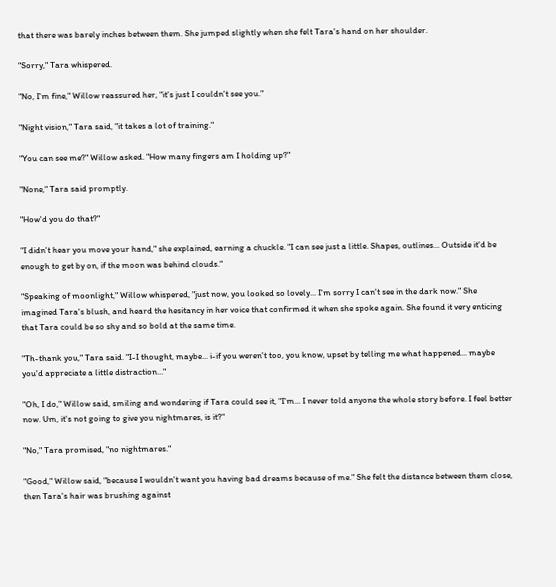that there was barely inches between them. She jumped slightly when she felt Tara's hand on her shoulder.

"Sorry," Tara whispered.

"No, I'm fine," Willow reassured her, "it's just I couldn't see you."

"Night vision," Tara said, "it takes a lot of training."

"You can see me?" Willow asked. "How many fingers am I holding up?"

"None," Tara said promptly.

"How'd you do that?"

"I didn't hear you move your hand," she explained, earning a chuckle. "I can see just a little. Shapes, outlines... Outside it'd be enough to get by on, if the moon was behind clouds."

"Speaking of moonlight," Willow whispered, "just now, you looked so lovely... I'm sorry I can't see in the dark now." She imagined Tara's blush, and heard the hesitancy in her voice that confirmed it when she spoke again. She found it very enticing that Tara could be so shy and so bold at the same time.

"Th-thank you," Tara said. "I-I thought, maybe... i-if you weren't too, you know, upset by telling me what happened... maybe you'd appreciate a little distraction..."

"Oh, I do," Willow said, smiling and wondering if Tara could see it, "I'm... I never told anyone the whole story before. I feel better now. Um, it's not going to give you nightmares, is it?"

"No," Tara promised, "no nightmares."

"Good," Willow said, "because I wouldn't want you having bad dreams because of me." She felt the distance between them close, then Tara's hair was brushing against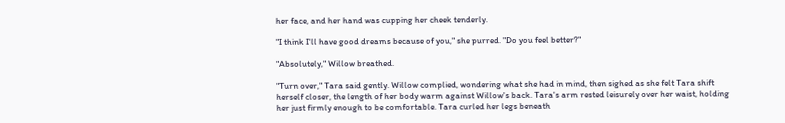her face, and her hand was cupping her cheek tenderly.

"I think I'll have good dreams because of you," she purred. "Do you feel better?"

"Absolutely," Willow breathed.

"Turn over," Tara said gently. Willow complied, wondering what she had in mind, then sighed as she felt Tara shift herself closer, the length of her body warm against Willow's back. Tara's arm rested leisurely over her waist, holding her just firmly enough to be comfortable. Tara curled her legs beneath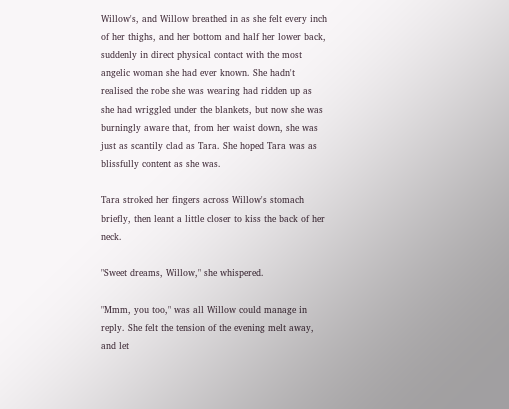Willow's, and Willow breathed in as she felt every inch of her thighs, and her bottom and half her lower back, suddenly in direct physical contact with the most angelic woman she had ever known. She hadn't realised the robe she was wearing had ridden up as she had wriggled under the blankets, but now she was burningly aware that, from her waist down, she was just as scantily clad as Tara. She hoped Tara was as blissfully content as she was.

Tara stroked her fingers across Willow's stomach briefly, then leant a little closer to kiss the back of her neck.

"Sweet dreams, Willow," she whispered.

"Mmm, you too," was all Willow could manage in reply. She felt the tension of the evening melt away, and let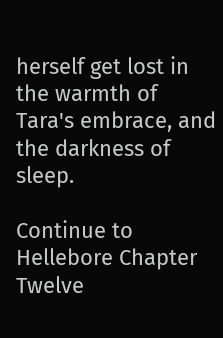herself get lost in the warmth of Tara's embrace, and the darkness of sleep.

Continue to Hellebore Chapter Twelve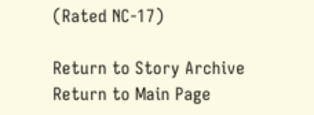(Rated NC-17)

Return to Story Archive
Return to Main Page